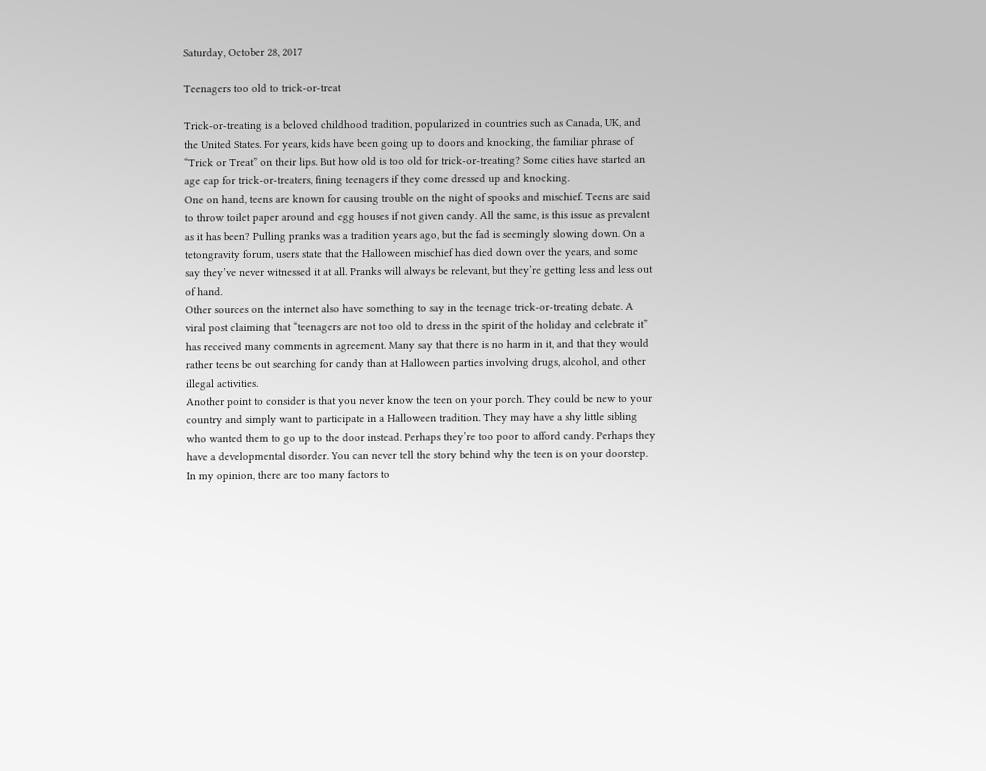Saturday, October 28, 2017

Teenagers too old to trick-or-treat

Trick-or-treating is a beloved childhood tradition, popularized in countries such as Canada, UK, and the United States. For years, kids have been going up to doors and knocking, the familiar phrase of “Trick or Treat” on their lips. But how old is too old for trick-or-treating? Some cities have started an age cap for trick-or-treaters, fining teenagers if they come dressed up and knocking.
One on hand, teens are known for causing trouble on the night of spooks and mischief. Teens are said to throw toilet paper around and egg houses if not given candy. All the same, is this issue as prevalent as it has been? Pulling pranks was a tradition years ago, but the fad is seemingly slowing down. On a tetongravity forum, users state that the Halloween mischief has died down over the years, and some say they’ve never witnessed it at all. Pranks will always be relevant, but they’re getting less and less out of hand.
Other sources on the internet also have something to say in the teenage trick-or-treating debate. A viral post claiming that “teenagers are not too old to dress in the spirit of the holiday and celebrate it” has received many comments in agreement. Many say that there is no harm in it, and that they would rather teens be out searching for candy than at Halloween parties involving drugs, alcohol, and other illegal activities.
Another point to consider is that you never know the teen on your porch. They could be new to your country and simply want to participate in a Halloween tradition. They may have a shy little sibling who wanted them to go up to the door instead. Perhaps they’re too poor to afford candy. Perhaps they have a developmental disorder. You can never tell the story behind why the teen is on your doorstep.
In my opinion, there are too many factors to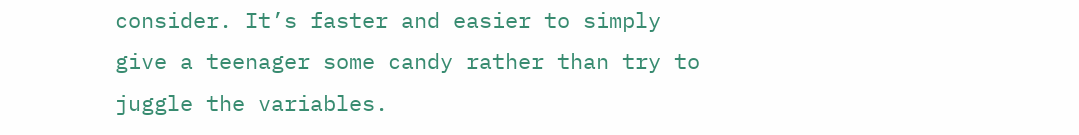consider. It’s faster and easier to simply give a teenager some candy rather than try to juggle the variables.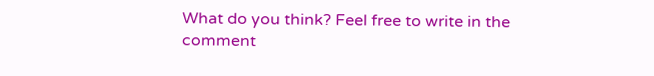What do you think? Feel free to write in the comment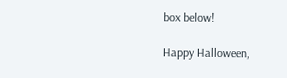box below!

Happy Halloween,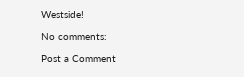Westside!

No comments:

Post a Comment